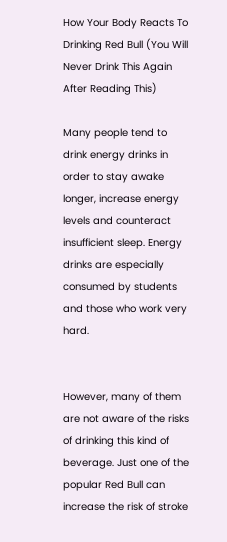How Your Body Reacts To Drinking Red Bull (You Will Never Drink This Again After Reading This)

Many people tend to drink energy drinks in order to stay awake longer, increase energy levels and counteract insufficient sleep. Energy drinks are especially consumed by students and those who work very hard.


However, many of them are not aware of the risks of drinking this kind of beverage. Just one of the popular Red Bull can increase the risk of stroke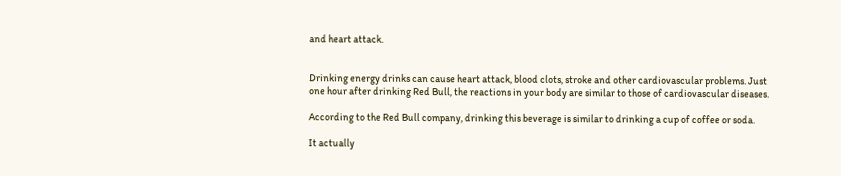and heart attack.


Drinking energy drinks can cause heart attack, blood clots, stroke and other cardiovascular problems. Just one hour after drinking Red Bull, the reactions in your body are similar to those of cardiovascular diseases.

According to the Red Bull company, drinking this beverage is similar to drinking a cup of coffee or soda.

It actually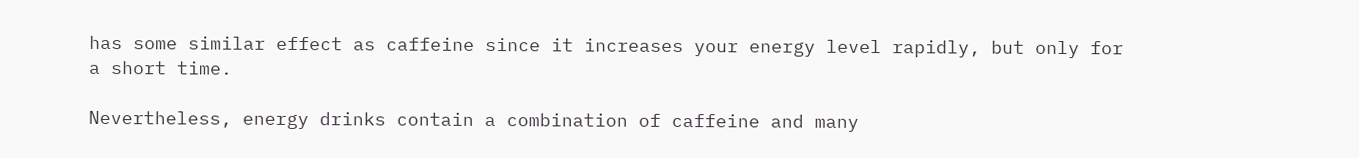has some similar effect as caffeine since it increases your energy level rapidly, but only for a short time.

Nevertheless, energy drinks contain a combination of caffeine and many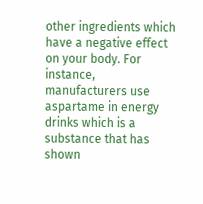other ingredients which have a negative effect on your body. For instance, manufacturers use aspartame in energy drinks which is a substance that has shown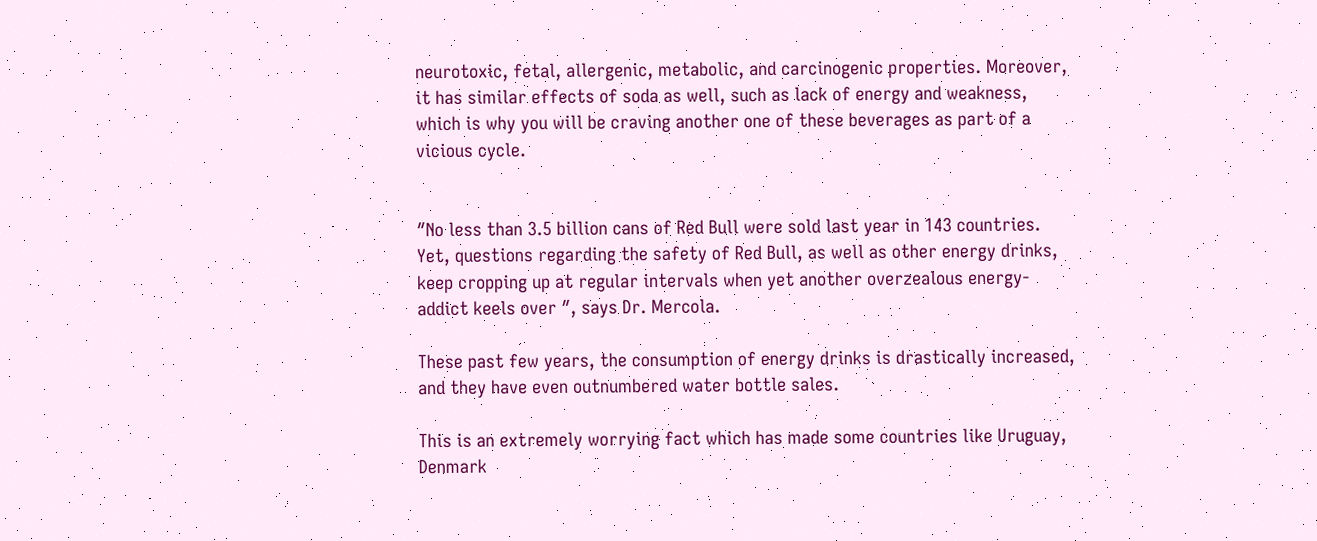neurotoxic, fetal, allergenic, metabolic, and carcinogenic properties. Moreover, it has similar effects of soda as well, such as lack of energy and weakness, which is why you will be craving another one of these beverages as part of a vicious cycle.


″No less than 3.5 billion cans of Red Bull were sold last year in 143 countries. Yet, questions regarding the safety of Red Bull, as well as other energy drinks, keep cropping up at regular intervals when yet another overzealous energy-addict keels over ″, says Dr. Mercola.

These past few years, the consumption of energy drinks is drastically increased, and they have even outnumbered water bottle sales.

This is an extremely worrying fact which has made some countries like Uruguay, Denmark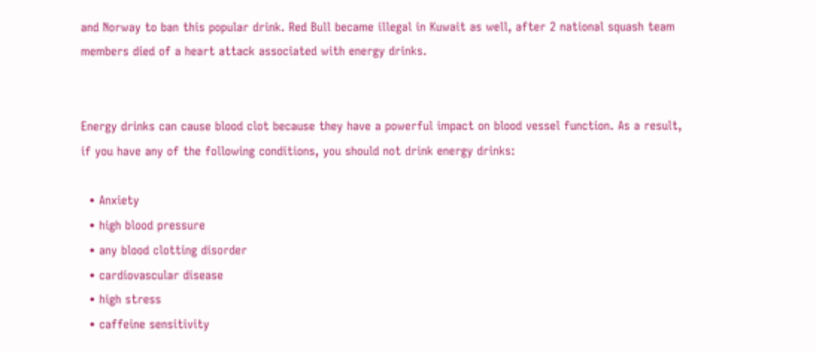and Norway to ban this popular drink. Red Bull became illegal in Kuwait as well, after 2 national squash team members died of a heart attack associated with energy drinks.


Energy drinks can cause blood clot because they have a powerful impact on blood vessel function. As a result, if you have any of the following conditions, you should not drink energy drinks:

  • Anxiety
  • high blood pressure
  • any blood clotting disorder
  • cardiovascular disease
  • high stress
  • caffeine sensitivity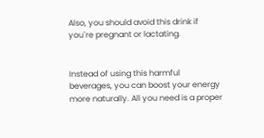Also, you should avoid this drink if you`re pregnant or lactating.


Instead of using this harmful beverages, you can boost your energy more naturally. All you need is a proper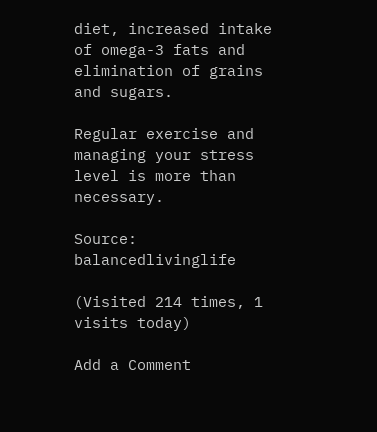diet, increased intake of omega-3 fats and elimination of grains and sugars.

Regular exercise and managing your stress level is more than necessary.

Source: balancedlivinglife

(Visited 214 times, 1 visits today)

Add a Comment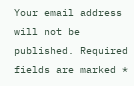Your email address will not be published. Required fields are marked *